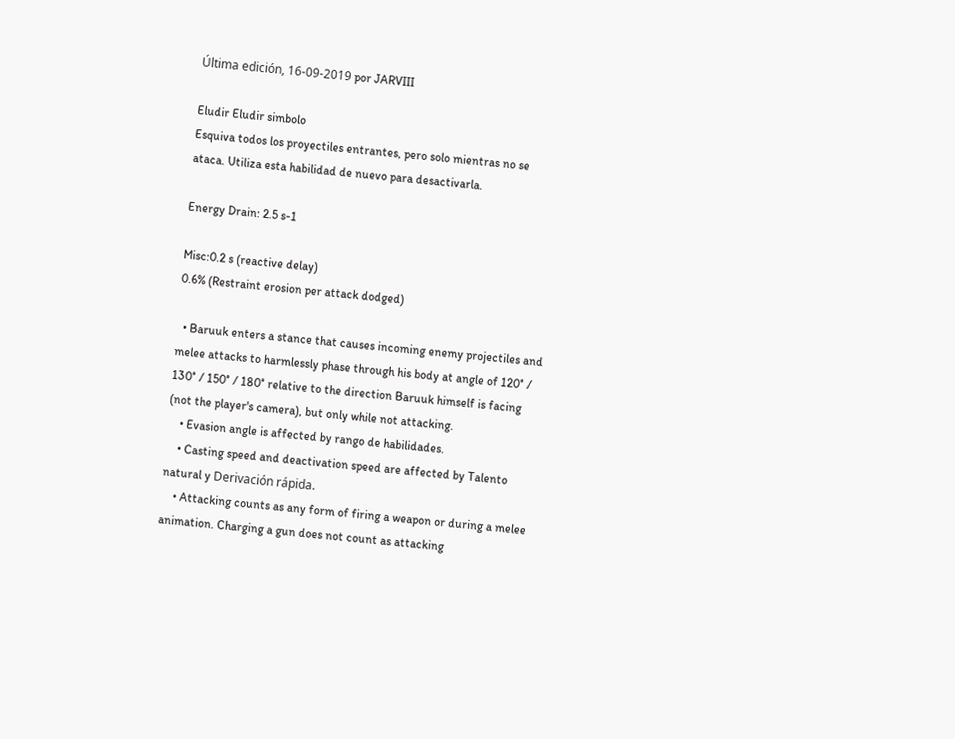Última edición, 16-09-2019 por JARVIII

Eludir Eludir simbolo
Esquiva todos los proyectiles entrantes, pero solo mientras no se ataca. Utiliza esta habilidad de nuevo para desactivarla.

Energy Drain: 2.5 s-1

Misc:0.2 s (reactive delay)
0.6% (Restraint erosion per attack dodged)

  • Baruuk enters a stance that causes incoming enemy projectiles and melee attacks to harmlessly phase through his body at angle of 120° / 130° / 150° / 180° relative to the direction Baruuk himself is facing (not the player's camera), but only while not attacking.
    • Evasion angle is affected by rango de habilidades.
    • Casting speed and deactivation speed are affected by Talento natural y Derivación rápida.
    • Attacking counts as any form of firing a weapon or during a melee animation. Charging a gun does not count as attacking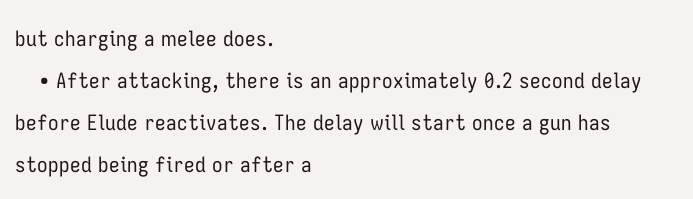but charging a melee does.
    • After attacking, there is an approximately 0.2 second delay before Elude reactivates. The delay will start once a gun has stopped being fired or after a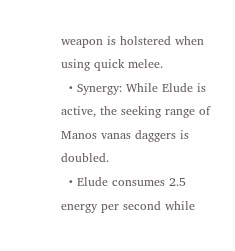weapon is holstered when using quick melee.
  • Synergy: While Elude is active, the seeking range of Manos vanas daggers is doubled.
  • Elude consumes 2.5 energy per second while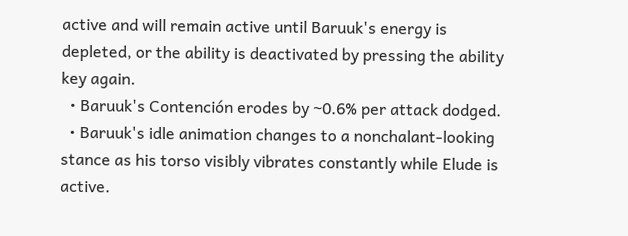active and will remain active until Baruuk's energy is depleted, or the ability is deactivated by pressing the ability key again.
  • Baruuk's Contención erodes by ~0.6% per attack dodged.
  • Baruuk's idle animation changes to a nonchalant-looking stance as his torso visibly vibrates constantly while Elude is active.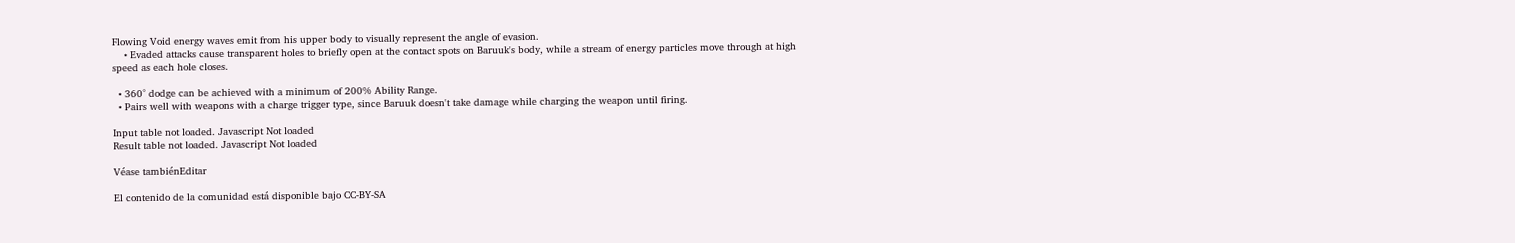Flowing Void energy waves emit from his upper body to visually represent the angle of evasion.
    • Evaded attacks cause transparent holes to briefly open at the contact spots on Baruuk's body, while a stream of energy particles move through at high speed as each hole closes.

  • 360° dodge can be achieved with a minimum of 200% Ability Range.
  • Pairs well with weapons with a charge trigger type, since Baruuk doesn't take damage while charging the weapon until firing.

Input table not loaded. Javascript Not loaded
Result table not loaded. Javascript Not loaded

Véase tambiénEditar

El contenido de la comunidad está disponible bajo CC-BY-SA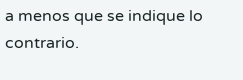a menos que se indique lo contrario.